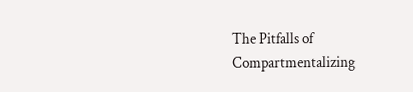The Pitfalls of Compartmentalizing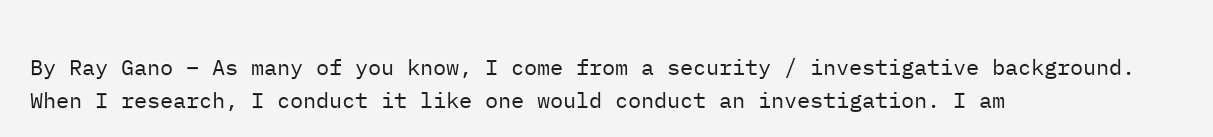By Ray Gano – As many of you know, I come from a security / investigative background. When I research, I conduct it like one would conduct an investigation. I am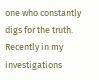one who constantly digs for the truth. Recently in my investigations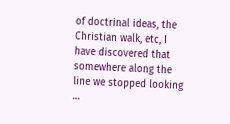of doctrinal ideas, the Christian walk, etc, I have discovered that somewhere along the line we stopped looking …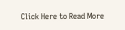Click Here to Read More